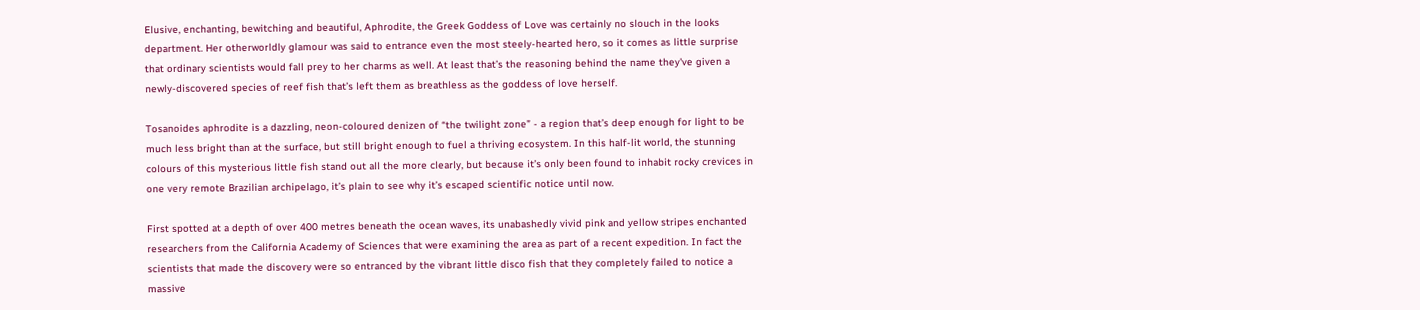Elusive, enchanting, bewitching and beautiful, Aphrodite, the Greek Goddess of Love was certainly no slouch in the looks department. Her otherworldly glamour was said to entrance even the most steely-hearted hero, so it comes as little surprise that ordinary scientists would fall prey to her charms as well. At least that’s the reasoning behind the name they've given a newly-discovered species of reef fish that’s left them as breathless as the goddess of love herself.

Tosanoides aphrodite is a dazzling, neon-coloured denizen of “the twilight zone” - a region that’s deep enough for light to be much less bright than at the surface, but still bright enough to fuel a thriving ecosystem. In this half-lit world, the stunning colours of this mysterious little fish stand out all the more clearly, but because it’s only been found to inhabit rocky crevices in one very remote Brazilian archipelago, it’s plain to see why it’s escaped scientific notice until now.

First spotted at a depth of over 400 metres beneath the ocean waves, its unabashedly vivid pink and yellow stripes enchanted researchers from the California Academy of Sciences that were examining the area as part of a recent expedition. In fact the scientists that made the discovery were so entranced by the vibrant little disco fish that they completely failed to notice a massive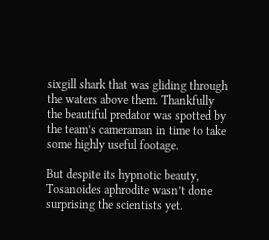sixgill shark that was gliding through the waters above them. Thankfully the beautiful predator was spotted by the team’s cameraman in time to take some highly useful footage.

But despite its hypnotic beauty, Tosanoides aphrodite wasn’t done surprising the scientists yet.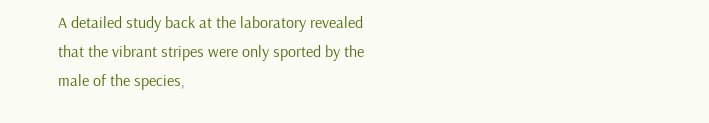A detailed study back at the laboratory revealed that the vibrant stripes were only sported by the male of the species,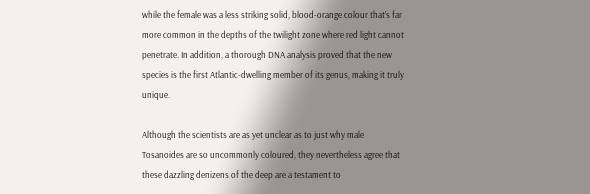while the female was a less striking solid, blood-orange colour that’s far more common in the depths of the twilight zone where red light cannot penetrate. In addition, a thorough DNA analysis proved that the new species is the first Atlantic-dwelling member of its genus, making it truly unique.

Although the scientists are as yet unclear as to just why male Tosanoides are so uncommonly coloured, they nevertheless agree that these dazzling denizens of the deep are a testament to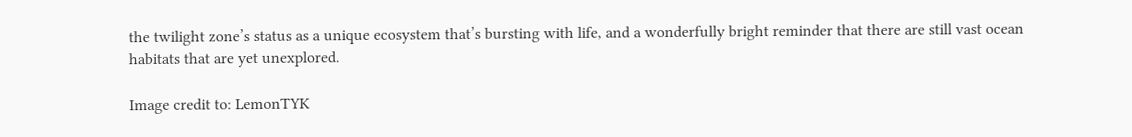the twilight zone’s status as a unique ecosystem that’s bursting with life, and a wonderfully bright reminder that there are still vast ocean habitats that are yet unexplored.

Image credit to: LemonTYK